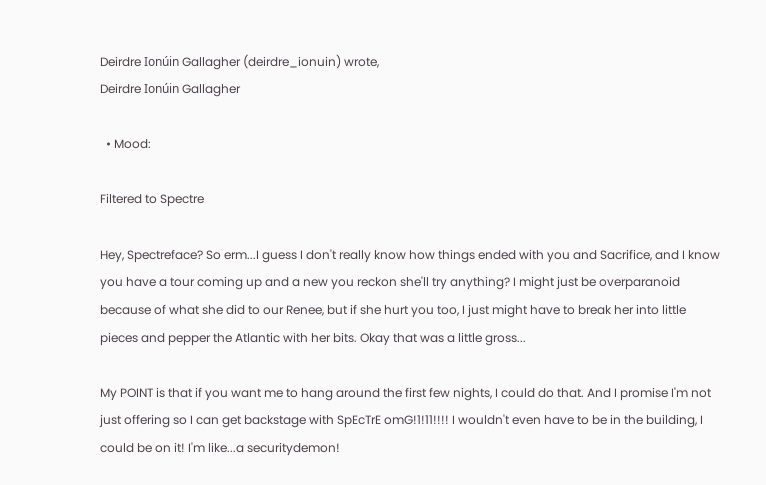Deirdre Ionúin Gallagher (deirdre_ionuin) wrote,
Deirdre Ionúin Gallagher

  • Mood:

Filtered to Spectre

Hey, Spectreface? So erm...I guess I don't really know how things ended with you and Sacrifice, and I know you have a tour coming up and a new you reckon she'll try anything? I might just be overparanoid because of what she did to our Renee, but if she hurt you too, I just might have to break her into little pieces and pepper the Atlantic with her bits. Okay that was a little gross...

My POINT is that if you want me to hang around the first few nights, I could do that. And I promise I'm not just offering so I can get backstage with SpEcTrE omG!1!11!!!! I wouldn't even have to be in the building, I could be on it! I'm like...a securitydemon!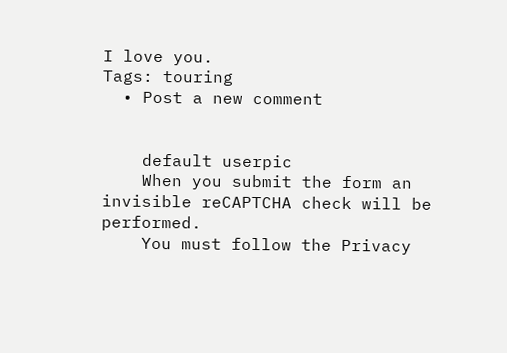I love you.
Tags: touring
  • Post a new comment


    default userpic
    When you submit the form an invisible reCAPTCHA check will be performed.
    You must follow the Privacy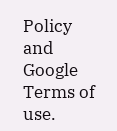Policy and Google Terms of use.